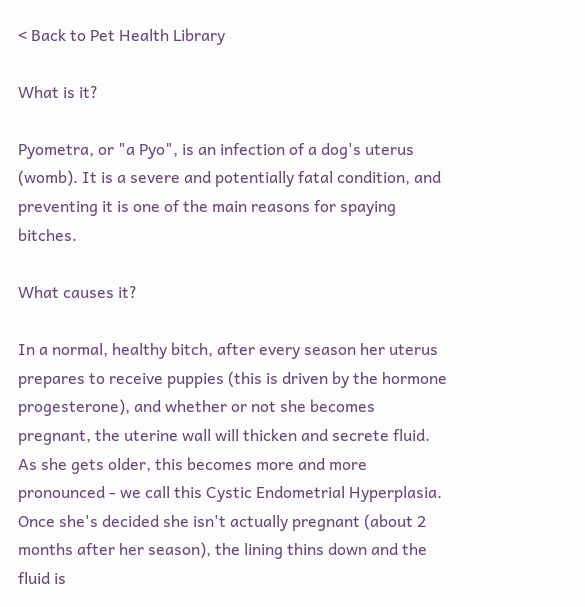< Back to Pet Health Library

What is it?

Pyometra, or "a Pyo", is an infection of a dog's uterus (womb). It is a severe and potentially fatal condition, and preventing it is one of the main reasons for spaying bitches.

What causes it?

In a normal, healthy bitch, after every season her uterus prepares to receive puppies (this is driven by the hormone progesterone), and whether or not she becomes pregnant, the uterine wall will thicken and secrete fluid. As she gets older, this becomes more and more pronounced - we call this Cystic Endometrial Hyperplasia. Once she's decided she isn't actually pregnant (about 2 months after her season), the lining thins down and the fluid is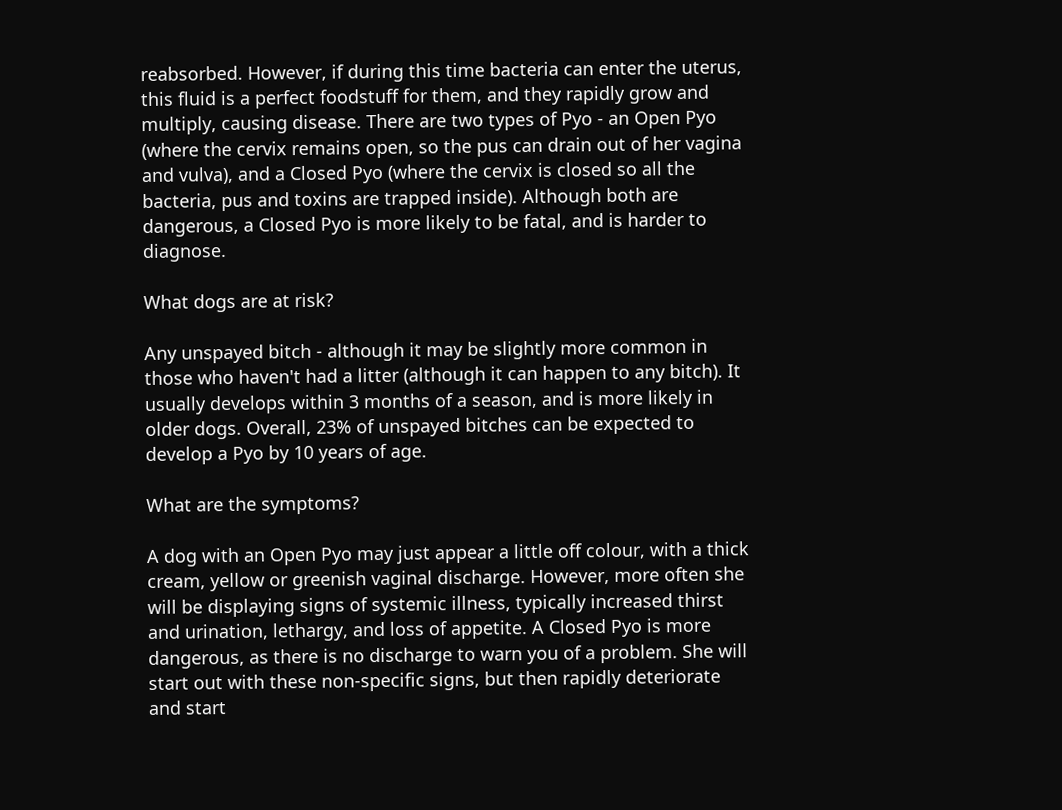reabsorbed. However, if during this time bacteria can enter the uterus, this fluid is a perfect foodstuff for them, and they rapidly grow and multiply, causing disease. There are two types of Pyo - an Open Pyo (where the cervix remains open, so the pus can drain out of her vagina and vulva), and a Closed Pyo (where the cervix is closed so all the bacteria, pus and toxins are trapped inside). Although both are dangerous, a Closed Pyo is more likely to be fatal, and is harder to diagnose.

What dogs are at risk?

Any unspayed bitch - although it may be slightly more common in those who haven't had a litter (although it can happen to any bitch). It usually develops within 3 months of a season, and is more likely in older dogs. Overall, 23% of unspayed bitches can be expected to develop a Pyo by 10 years of age.

What are the symptoms?

A dog with an Open Pyo may just appear a little off colour, with a thick cream, yellow or greenish vaginal discharge. However, more often she will be displaying signs of systemic illness, typically increased thirst and urination, lethargy, and loss of appetite. A Closed Pyo is more dangerous, as there is no discharge to warn you of a problem. She will start out with these non-specific signs, but then rapidly deteriorate and start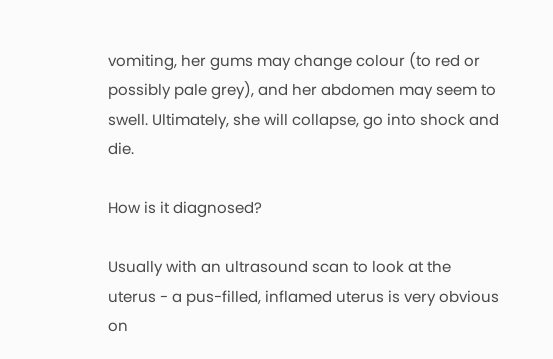vomiting, her gums may change colour (to red or possibly pale grey), and her abdomen may seem to swell. Ultimately, she will collapse, go into shock and die.

How is it diagnosed?

Usually with an ultrasound scan to look at the uterus - a pus-filled, inflamed uterus is very obvious on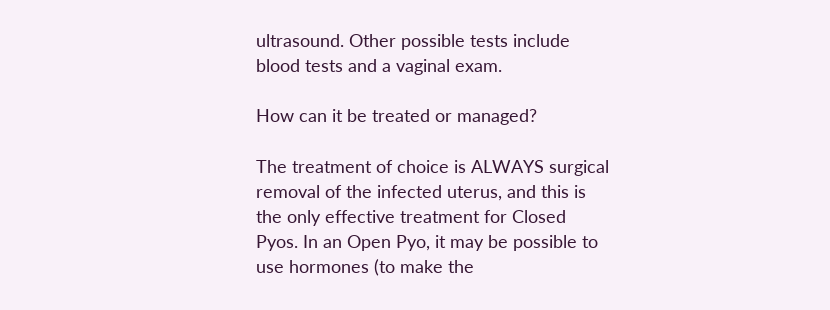ultrasound. Other possible tests include blood tests and a vaginal exam.

How can it be treated or managed?

The treatment of choice is ALWAYS surgical removal of the infected uterus, and this is the only effective treatment for Closed Pyos. In an Open Pyo, it may be possible to use hormones (to make the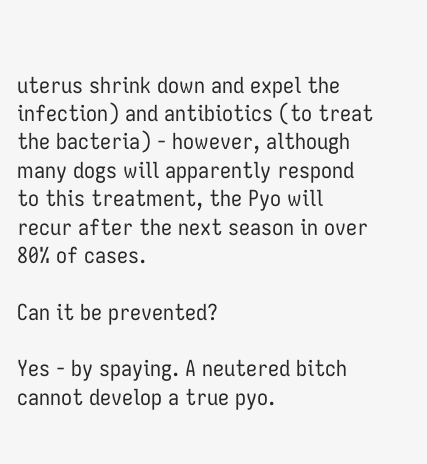uterus shrink down and expel the infection) and antibiotics (to treat the bacteria) - however, although many dogs will apparently respond to this treatment, the Pyo will recur after the next season in over 80% of cases.

Can it be prevented?

Yes - by spaying. A neutered bitch cannot develop a true pyo.